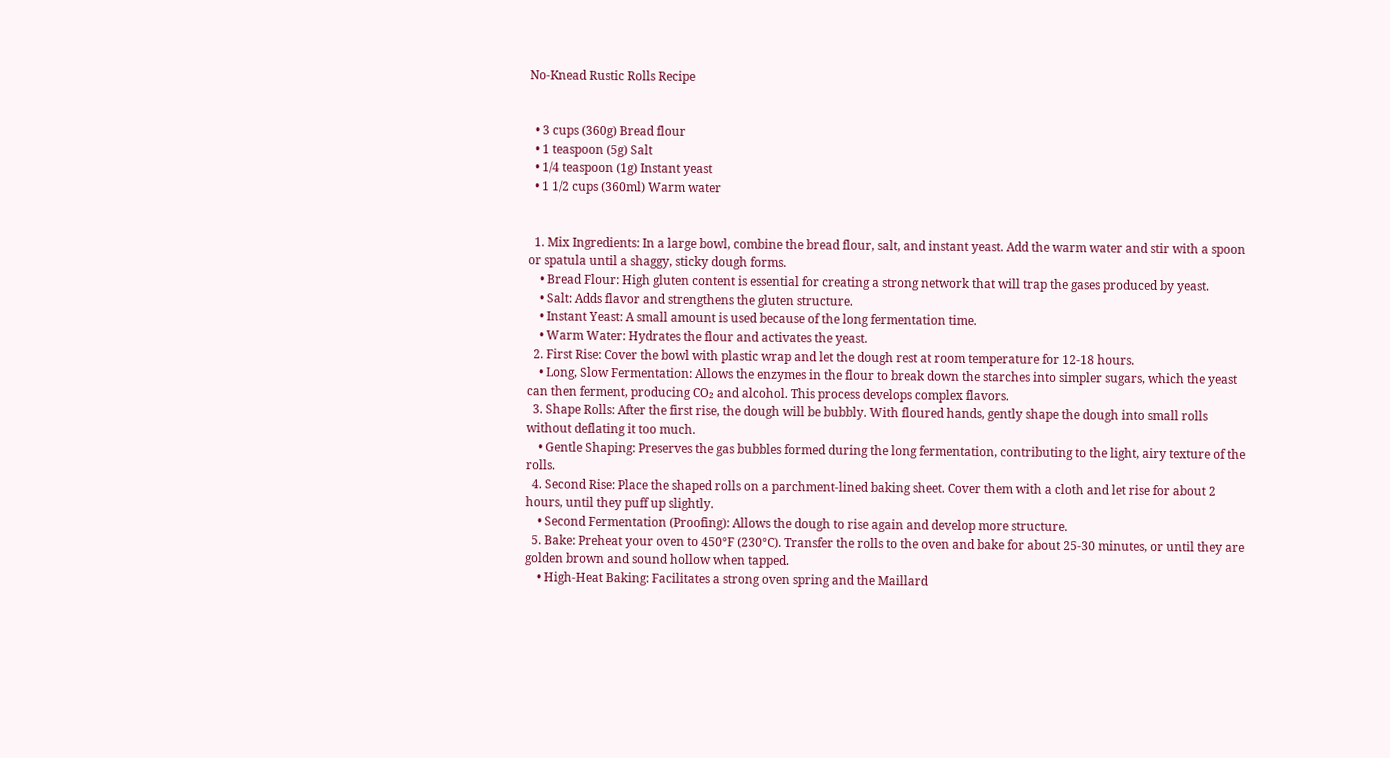No-Knead Rustic Rolls Recipe


  • 3 cups (360g) Bread flour
  • 1 teaspoon (5g) Salt
  • 1/4 teaspoon (1g) Instant yeast
  • 1 1/2 cups (360ml) Warm water


  1. Mix Ingredients: In a large bowl, combine the bread flour, salt, and instant yeast. Add the warm water and stir with a spoon or spatula until a shaggy, sticky dough forms.
    • Bread Flour: High gluten content is essential for creating a strong network that will trap the gases produced by yeast.
    • Salt: Adds flavor and strengthens the gluten structure.
    • Instant Yeast: A small amount is used because of the long fermentation time.
    • Warm Water: Hydrates the flour and activates the yeast.
  2. First Rise: Cover the bowl with plastic wrap and let the dough rest at room temperature for 12-18 hours.
    • Long, Slow Fermentation: Allows the enzymes in the flour to break down the starches into simpler sugars, which the yeast can then ferment, producing CO₂ and alcohol. This process develops complex flavors.
  3. Shape Rolls: After the first rise, the dough will be bubbly. With floured hands, gently shape the dough into small rolls without deflating it too much.
    • Gentle Shaping: Preserves the gas bubbles formed during the long fermentation, contributing to the light, airy texture of the rolls.
  4. Second Rise: Place the shaped rolls on a parchment-lined baking sheet. Cover them with a cloth and let rise for about 2 hours, until they puff up slightly.
    • Second Fermentation (Proofing): Allows the dough to rise again and develop more structure.
  5. Bake: Preheat your oven to 450°F (230°C). Transfer the rolls to the oven and bake for about 25-30 minutes, or until they are golden brown and sound hollow when tapped.
    • High-Heat Baking: Facilitates a strong oven spring and the Maillard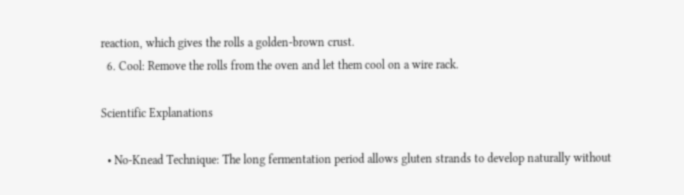reaction, which gives the rolls a golden-brown crust.
  6. Cool: Remove the rolls from the oven and let them cool on a wire rack.

Scientific Explanations

  • No-Knead Technique: The long fermentation period allows gluten strands to develop naturally without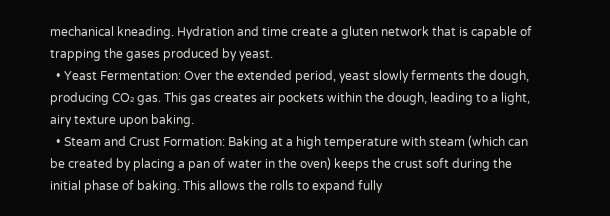mechanical kneading. Hydration and time create a gluten network that is capable of trapping the gases produced by yeast.
  • Yeast Fermentation: Over the extended period, yeast slowly ferments the dough, producing CO₂ gas. This gas creates air pockets within the dough, leading to a light, airy texture upon baking.
  • Steam and Crust Formation: Baking at a high temperature with steam (which can be created by placing a pan of water in the oven) keeps the crust soft during the initial phase of baking. This allows the rolls to expand fully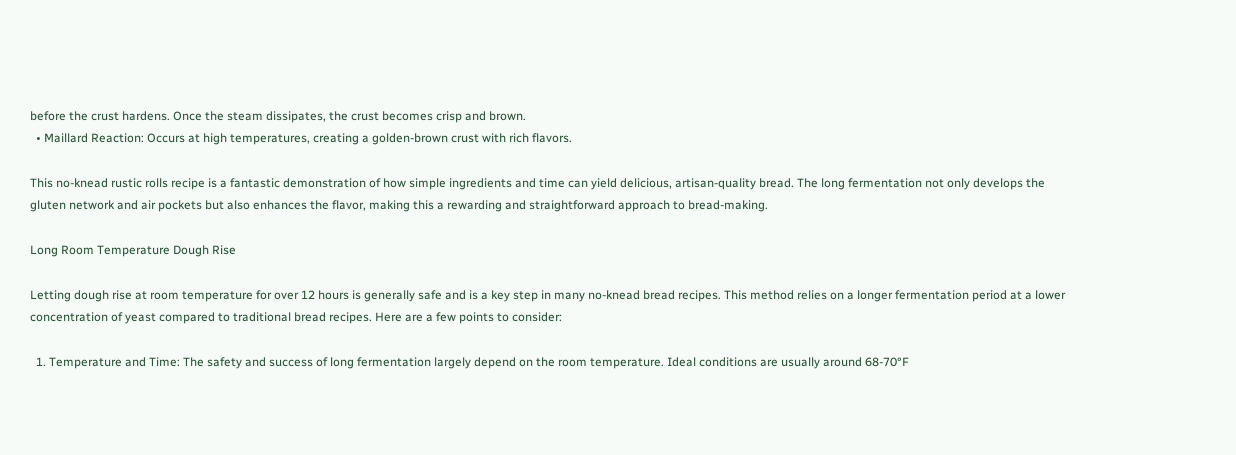before the crust hardens. Once the steam dissipates, the crust becomes crisp and brown.
  • Maillard Reaction: Occurs at high temperatures, creating a golden-brown crust with rich flavors.

This no-knead rustic rolls recipe is a fantastic demonstration of how simple ingredients and time can yield delicious, artisan-quality bread. The long fermentation not only develops the gluten network and air pockets but also enhances the flavor, making this a rewarding and straightforward approach to bread-making.

Long Room Temperature Dough Rise

Letting dough rise at room temperature for over 12 hours is generally safe and is a key step in many no-knead bread recipes. This method relies on a longer fermentation period at a lower concentration of yeast compared to traditional bread recipes. Here are a few points to consider:

  1. Temperature and Time: The safety and success of long fermentation largely depend on the room temperature. Ideal conditions are usually around 68-70°F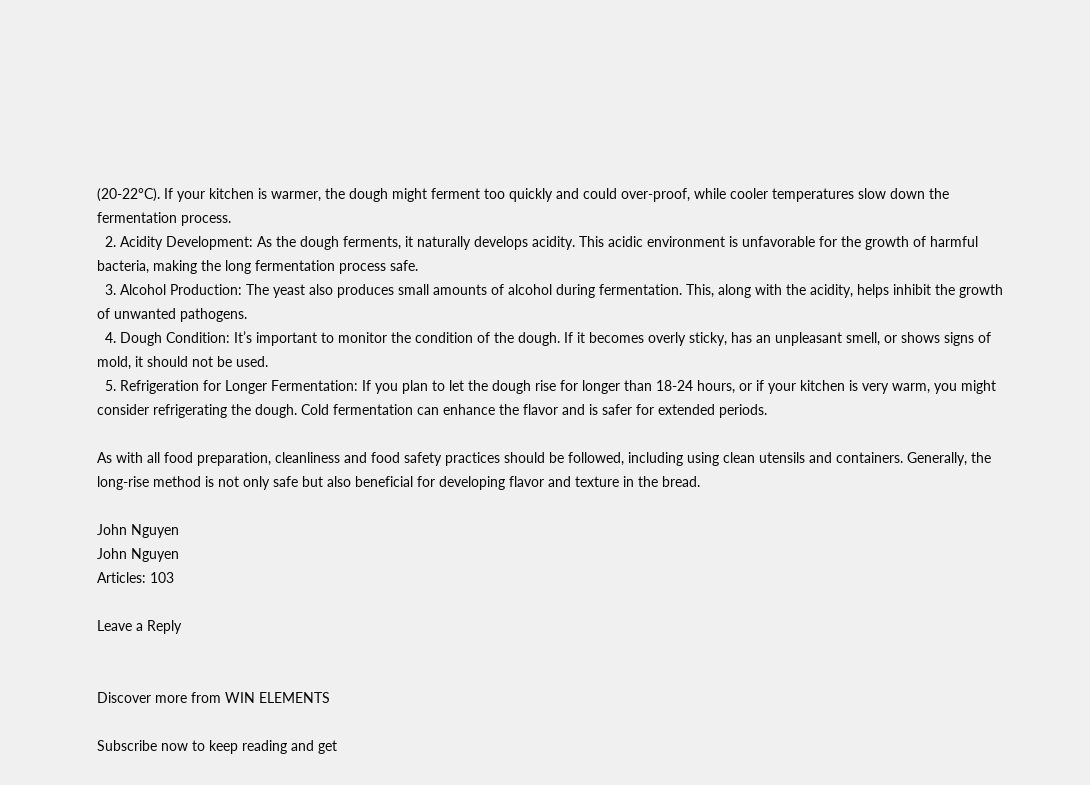(20-22°C). If your kitchen is warmer, the dough might ferment too quickly and could over-proof, while cooler temperatures slow down the fermentation process.
  2. Acidity Development: As the dough ferments, it naturally develops acidity. This acidic environment is unfavorable for the growth of harmful bacteria, making the long fermentation process safe.
  3. Alcohol Production: The yeast also produces small amounts of alcohol during fermentation. This, along with the acidity, helps inhibit the growth of unwanted pathogens.
  4. Dough Condition: It’s important to monitor the condition of the dough. If it becomes overly sticky, has an unpleasant smell, or shows signs of mold, it should not be used.
  5. Refrigeration for Longer Fermentation: If you plan to let the dough rise for longer than 18-24 hours, or if your kitchen is very warm, you might consider refrigerating the dough. Cold fermentation can enhance the flavor and is safer for extended periods.

As with all food preparation, cleanliness and food safety practices should be followed, including using clean utensils and containers. Generally, the long-rise method is not only safe but also beneficial for developing flavor and texture in the bread.

John Nguyen
John Nguyen
Articles: 103

Leave a Reply


Discover more from WIN ELEMENTS

Subscribe now to keep reading and get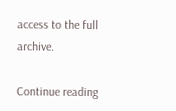access to the full archive.

Continue reading